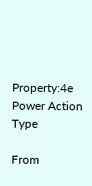Property:4e Power Action Type

From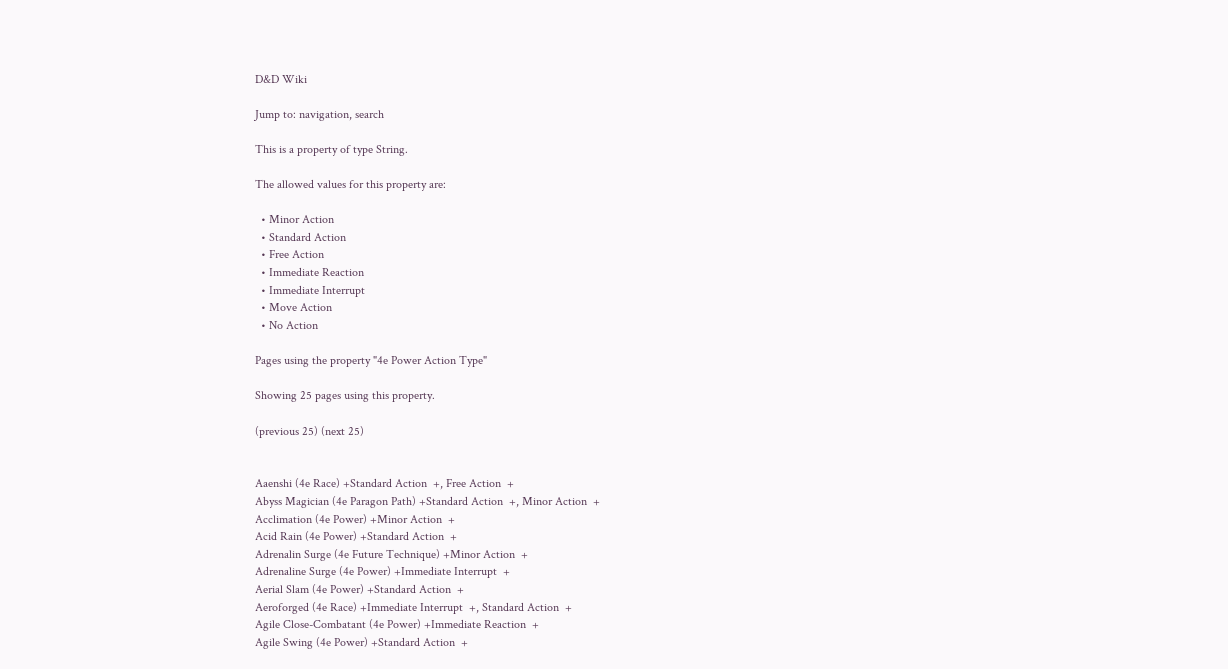D&D Wiki

Jump to: navigation, search

This is a property of type String.

The allowed values for this property are:

  • Minor Action
  • Standard Action
  • Free Action
  • Immediate Reaction
  • Immediate Interrupt
  • Move Action
  • No Action

Pages using the property "4e Power Action Type"

Showing 25 pages using this property.

(previous 25) (next 25)


Aaenshi (4e Race) +Standard Action  +, Free Action  +
Abyss Magician (4e Paragon Path) +Standard Action  +, Minor Action  +
Acclimation (4e Power) +Minor Action  +
Acid Rain (4e Power) +Standard Action  +
Adrenalin Surge (4e Future Technique) +Minor Action  +
Adrenaline Surge (4e Power) +Immediate Interrupt  +
Aerial Slam (4e Power) +Standard Action  +
Aeroforged (4e Race) +Immediate Interrupt  +, Standard Action  +
Agile Close-Combatant (4e Power) +Immediate Reaction  +
Agile Swing (4e Power) +Standard Action  +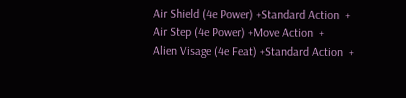Air Shield (4e Power) +Standard Action  +
Air Step (4e Power) +Move Action  +
Alien Visage (4e Feat) +Standard Action  +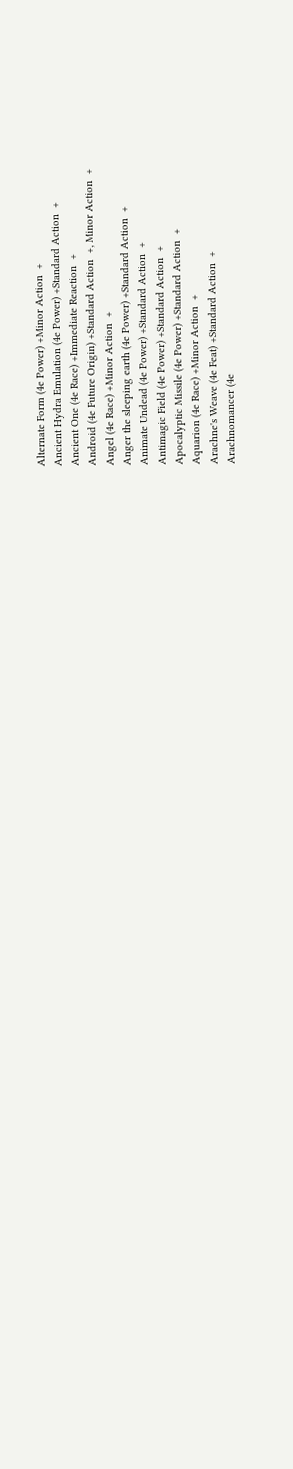Alternate Form (4e Power) +Minor Action  +
Ancient Hydra Emulation (4e Power) +Standard Action  +
Ancient One (4e Race) +Immediate Reaction  +
Android (4e Future Origin) +Standard Action  +, Minor Action  +
Angel (4e Race) +Minor Action  +
Anger the sleeping earth (4e Power) +Standard Action  +
Animate Undead (4e Power) +Standard Action  +
Antimagic Field (4e Power) +Standard Action  +
Apocalyptic Missile (4e Power) +Standard Action  +
Aquarion (4e Race) +Minor Action  +
Arachne's Weave (4e Feat) +Standard Action  +
Arachnomancer (4e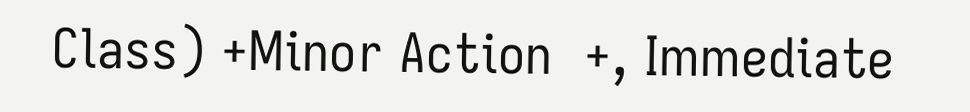Class) +Minor Action  +, Immediate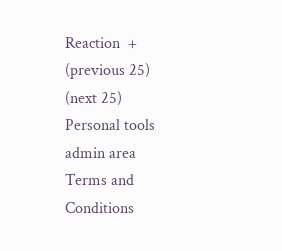Reaction  +
(previous 25) (next 25)
Personal tools
admin area
Terms and Conditions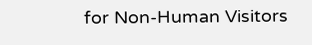for Non-Human Visitors